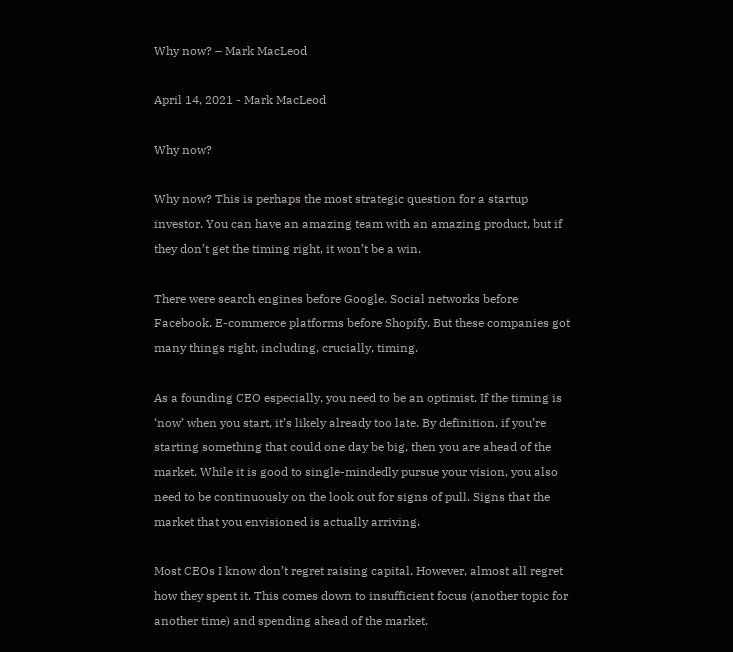Why now? – Mark MacLeod

April 14, 2021 - Mark MacLeod

Why now?

Why now? This is perhaps the most strategic question for a startup investor. You can have an amazing team with an amazing product, but if they don’t get the timing right, it won’t be a win.

There were search engines before Google. Social networks before Facebook. E-commerce platforms before Shopify. But these companies got many things right, including, crucially, timing.

As a founding CEO especially, you need to be an optimist. If the timing is ‘now’ when you start, it’s likely already too late. By definition, if you’re starting something that could one day be big, then you are ahead of the market. While it is good to single-mindedly pursue your vision, you also need to be continuously on the look out for signs of pull. Signs that the market that you envisioned is actually arriving.

Most CEOs I know don’t regret raising capital. However, almost all regret how they spent it. This comes down to insufficient focus (another topic for another time) and spending ahead of the market.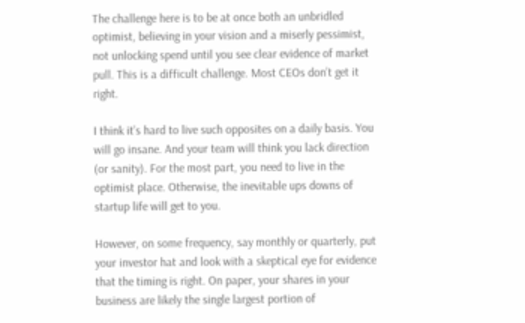The challenge here is to be at once both an unbridled optimist, believing in your vision and a miserly pessimist, not unlocking spend until you see clear evidence of market pull. This is a difficult challenge. Most CEOs don’t get it right.

I think it’s hard to live such opposites on a daily basis. You will go insane. And your team will think you lack direction (or sanity). For the most part, you need to live in the optimist place. Otherwise, the inevitable ups downs of startup life will get to you.

However, on some frequency, say monthly or quarterly, put your investor hat and look with a skeptical eye for evidence that the timing is right. On paper, your shares in your business are likely the single largest portion of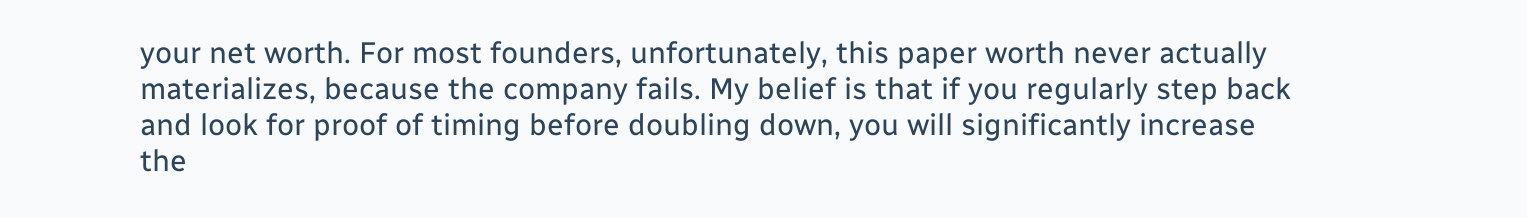your net worth. For most founders, unfortunately, this paper worth never actually materializes, because the company fails. My belief is that if you regularly step back and look for proof of timing before doubling down, you will significantly increase the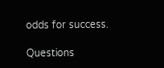odds for success.

Questions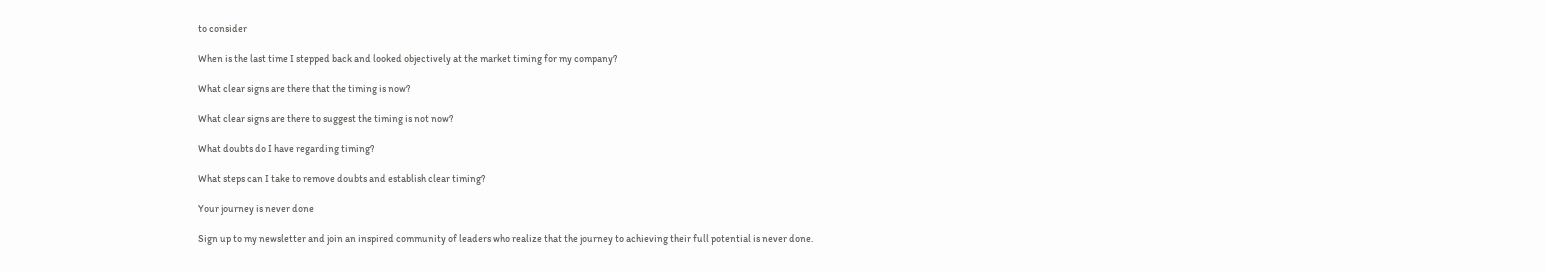to consider

When is the last time I stepped back and looked objectively at the market timing for my company?

What clear signs are there that the timing is now?

What clear signs are there to suggest the timing is not now?

What doubts do I have regarding timing?

What steps can I take to remove doubts and establish clear timing?

Your journey is never done

Sign up to my newsletter and join an inspired community of leaders who realize that the journey to achieving their full potential is never done.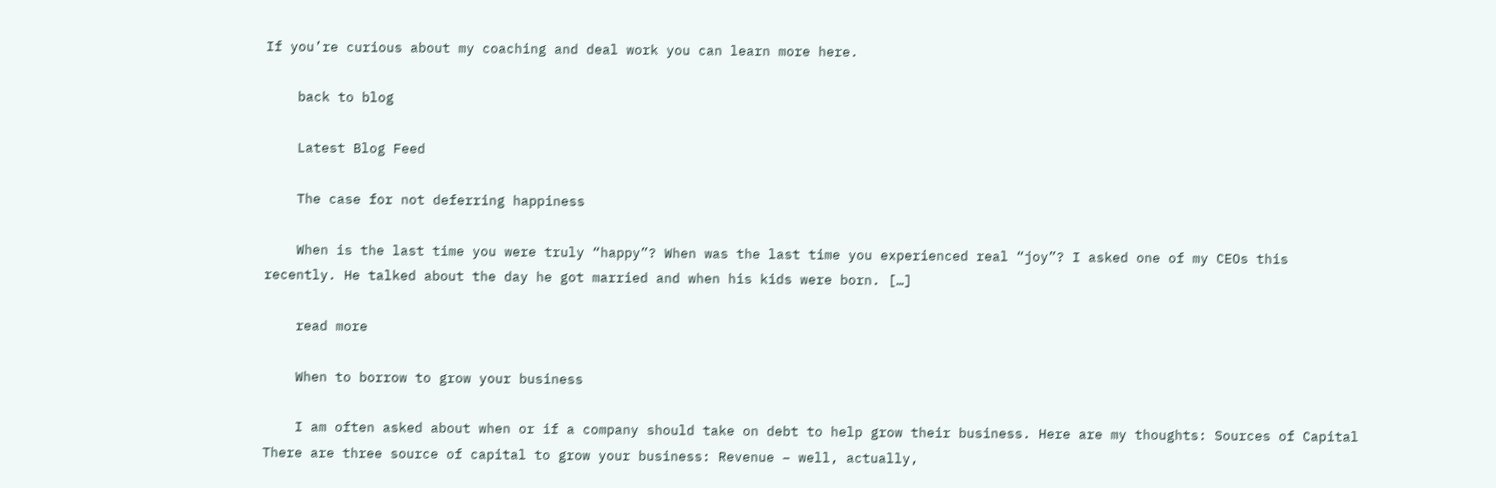If you’re curious about my coaching and deal work you can learn more here.

    back to blog

    Latest Blog Feed

    The case for not deferring happiness

    When is the last time you were truly “happy”? When was the last time you experienced real “joy”? I asked one of my CEOs this recently. He talked about the day he got married and when his kids were born. […]

    read more

    When to borrow to grow your business

    I am often asked about when or if a company should take on debt to help grow their business. Here are my thoughts: Sources of Capital There are three source of capital to grow your business: Revenue – well, actually,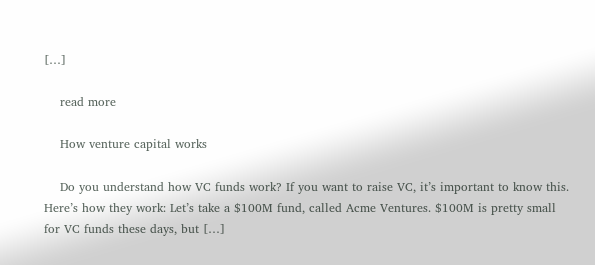[…]

    read more

    How venture capital works

    Do you understand how VC funds work? If you want to raise VC, it’s important to know this. Here’s how they work: Let’s take a $100M fund, called Acme Ventures. $100M is pretty small for VC funds these days, but […]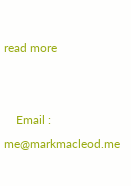read more


    Email : me@markmacleod.me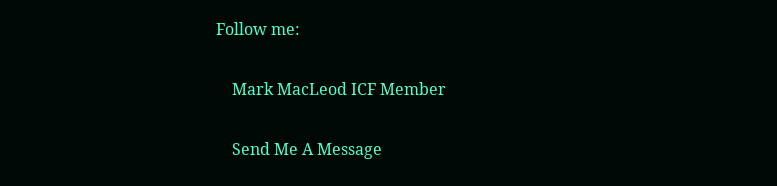Follow me:

    Mark MacLeod ICF Member

    Send Me A Message